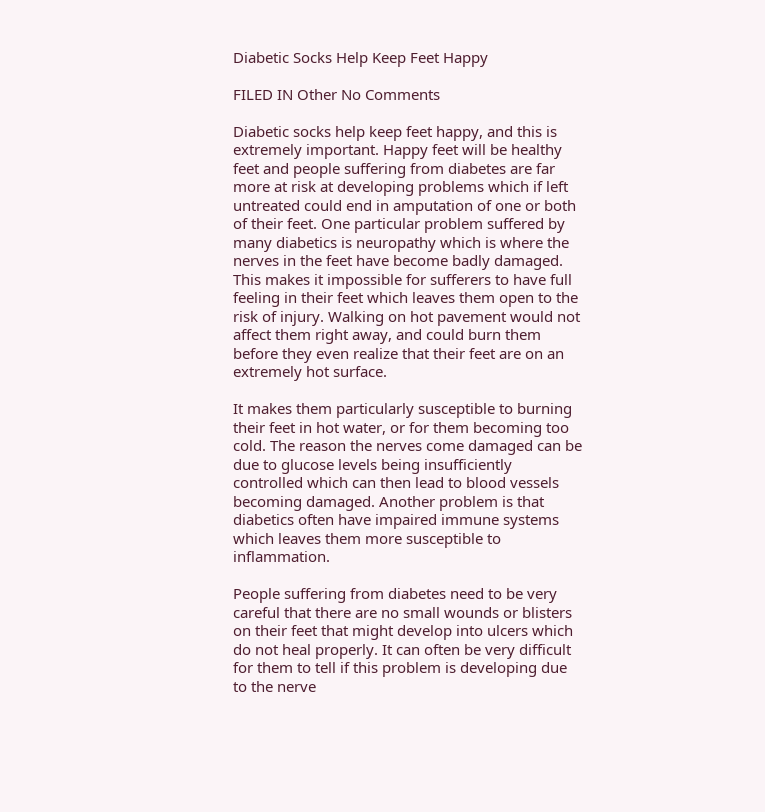Diabetic Socks Help Keep Feet Happy

FILED IN Other No Comments

Diabetic socks help keep feet happy, and this is extremely important. Happy feet will be healthy feet and people suffering from diabetes are far more at risk at developing problems which if left untreated could end in amputation of one or both of their feet. One particular problem suffered by many diabetics is neuropathy which is where the nerves in the feet have become badly damaged. This makes it impossible for sufferers to have full feeling in their feet which leaves them open to the risk of injury. Walking on hot pavement would not affect them right away, and could burn them before they even realize that their feet are on an extremely hot surface.

It makes them particularly susceptible to burning their feet in hot water, or for them becoming too cold. The reason the nerves come damaged can be due to glucose levels being insufficiently controlled which can then lead to blood vessels becoming damaged. Another problem is that diabetics often have impaired immune systems which leaves them more susceptible to inflammation.

People suffering from diabetes need to be very careful that there are no small wounds or blisters on their feet that might develop into ulcers which do not heal properly. It can often be very difficult for them to tell if this problem is developing due to the nerve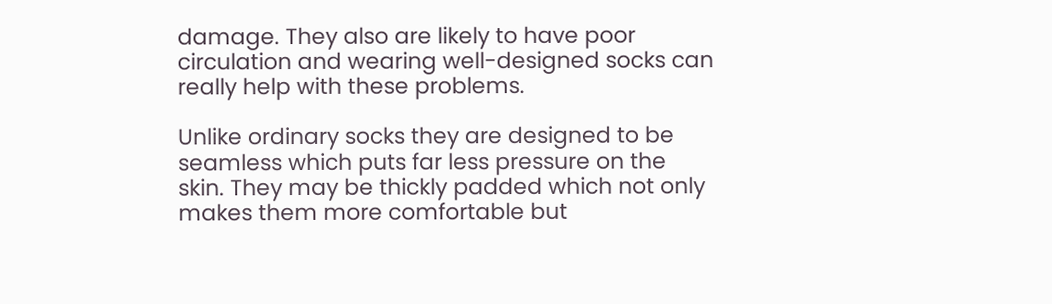damage. They also are likely to have poor circulation and wearing well-designed socks can really help with these problems.

Unlike ordinary socks they are designed to be seamless which puts far less pressure on the skin. They may be thickly padded which not only makes them more comfortable but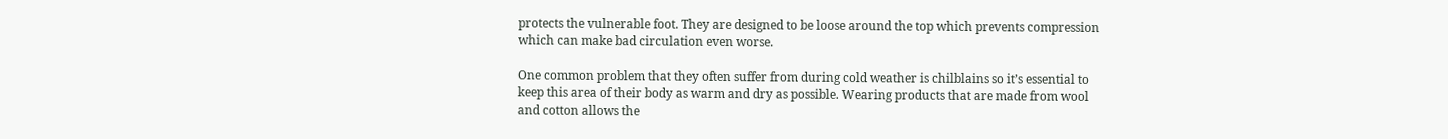protects the vulnerable foot. They are designed to be loose around the top which prevents compression which can make bad circulation even worse.

One common problem that they often suffer from during cold weather is chilblains so it’s essential to keep this area of their body as warm and dry as possible. Wearing products that are made from wool and cotton allows the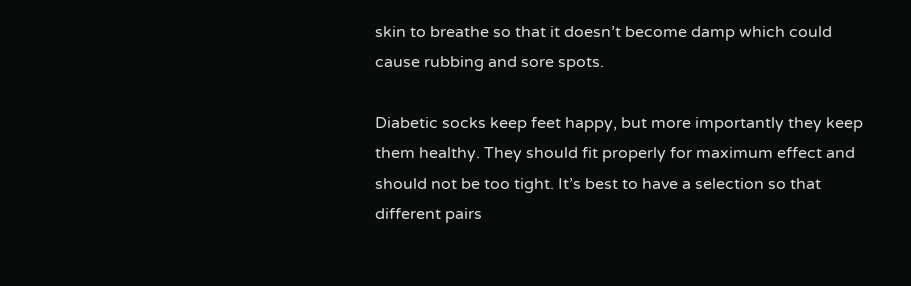skin to breathe so that it doesn’t become damp which could cause rubbing and sore spots.

Diabetic socks keep feet happy, but more importantly they keep them healthy. They should fit properly for maximum effect and should not be too tight. It’s best to have a selection so that different pairs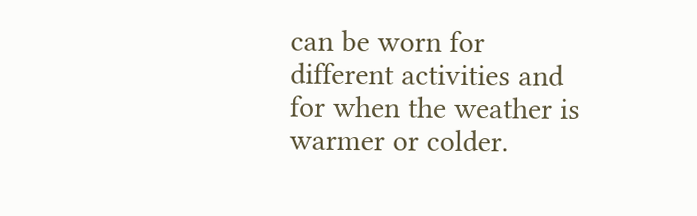can be worn for different activities and for when the weather is warmer or colder.